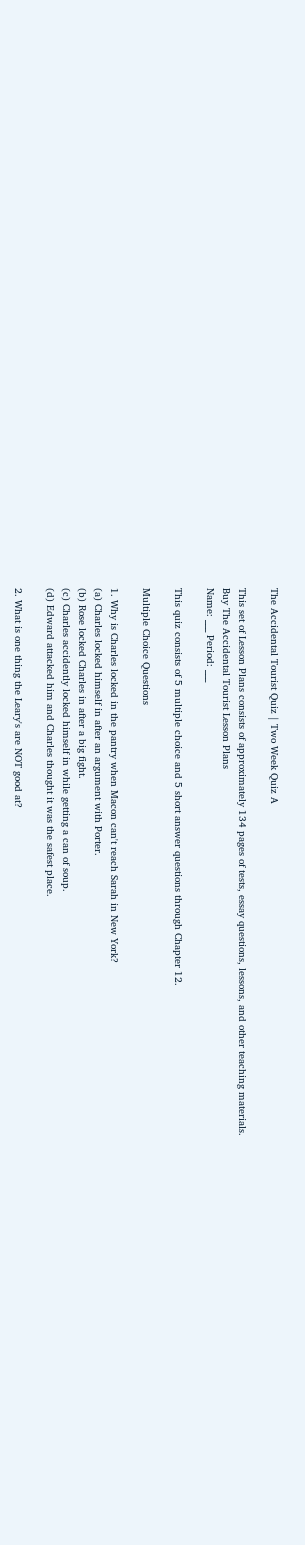The Accidental Tourist Quiz | Two Week Quiz A

This set of Lesson Plans consists of approximately 134 pages of tests, essay questions, lessons, and other teaching materials.
Buy The Accidental Tourist Lesson Plans
Name: ___ Period: ___

This quiz consists of 5 multiple choice and 5 short answer questions through Chapter 12.

Multiple Choice Questions

1. Why is Charles locked in the pantry when Macon can't reach Sarah in New York?
(a) Charles locked himself in after an argument with Porter.
(b) Rose locked Charles in after a big fight.
(c) Charles accidently locked himself in while getting a can of soup.
(d) Edward attacked him and Charles thought it was the safest place.

2. What is one thing the Leary's are NOT good at?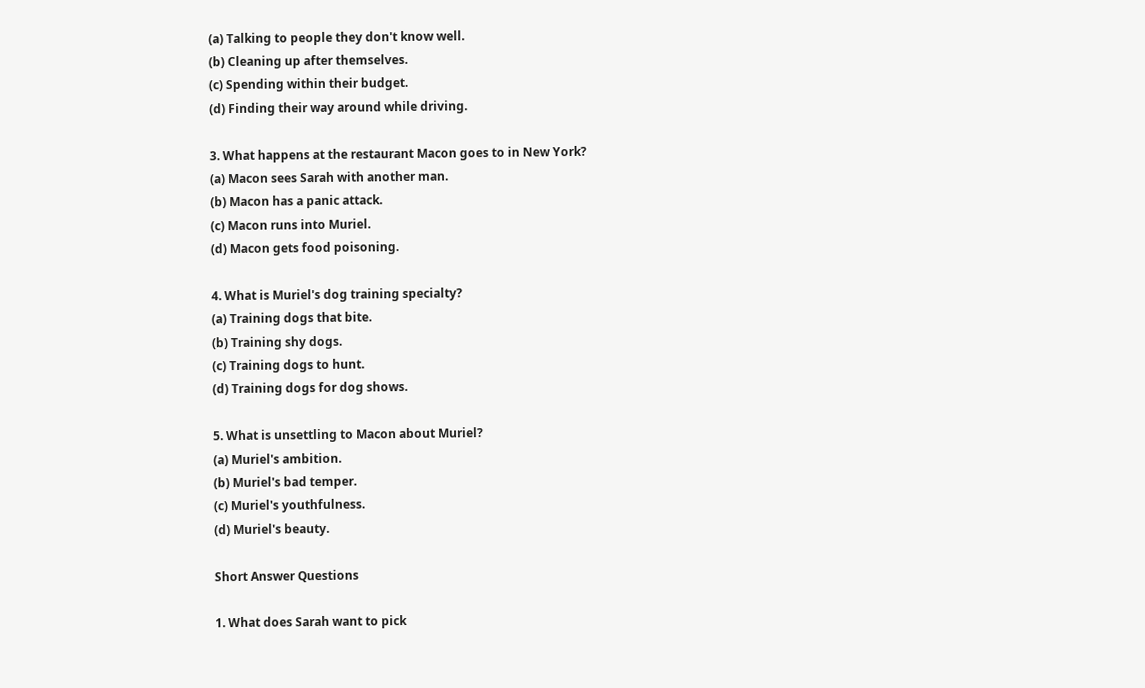(a) Talking to people they don't know well.
(b) Cleaning up after themselves.
(c) Spending within their budget.
(d) Finding their way around while driving.

3. What happens at the restaurant Macon goes to in New York?
(a) Macon sees Sarah with another man.
(b) Macon has a panic attack.
(c) Macon runs into Muriel.
(d) Macon gets food poisoning.

4. What is Muriel's dog training specialty?
(a) Training dogs that bite.
(b) Training shy dogs.
(c) Training dogs to hunt.
(d) Training dogs for dog shows.

5. What is unsettling to Macon about Muriel?
(a) Muriel's ambition.
(b) Muriel's bad temper.
(c) Muriel's youthfulness.
(d) Muriel's beauty.

Short Answer Questions

1. What does Sarah want to pick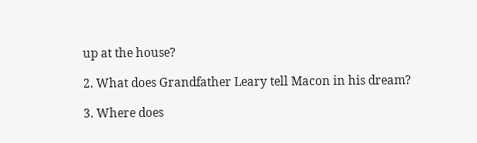up at the house?

2. What does Grandfather Leary tell Macon in his dream?

3. Where does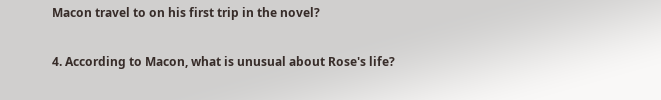Macon travel to on his first trip in the novel?

4. According to Macon, what is unusual about Rose's life?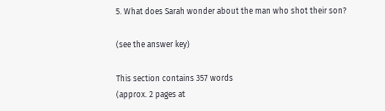5. What does Sarah wonder about the man who shot their son?

(see the answer key)

This section contains 357 words
(approx. 2 pages at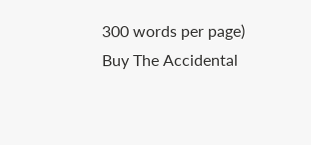300 words per page)
Buy The Accidental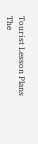Tourist Lesson Plans
The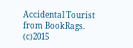Accidental Tourist from BookRags. (c)2015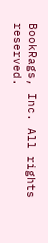BookRags, Inc. All rights reserved.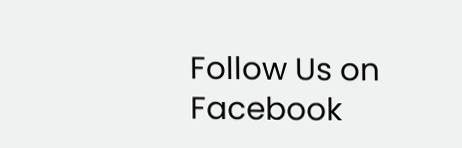Follow Us on Facebook